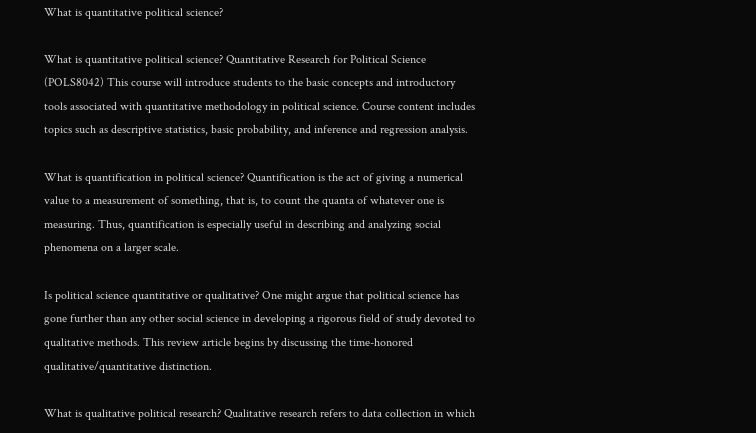What is quantitative political science?

What is quantitative political science? Quantitative Research for Political Science (POLS8042) This course will introduce students to the basic concepts and introductory tools associated with quantitative methodology in political science. Course content includes topics such as descriptive statistics, basic probability, and inference and regression analysis.

What is quantification in political science? Quantification is the act of giving a numerical value to a measurement of something, that is, to count the quanta of whatever one is measuring. Thus, quantification is especially useful in describing and analyzing social phenomena on a larger scale.

Is political science quantitative or qualitative? One might argue that political science has gone further than any other social science in developing a rigorous field of study devoted to qualitative methods. This review article begins by discussing the time-honored qualitative/quantitative distinction.

What is qualitative political research? Qualitative research refers to data collection in which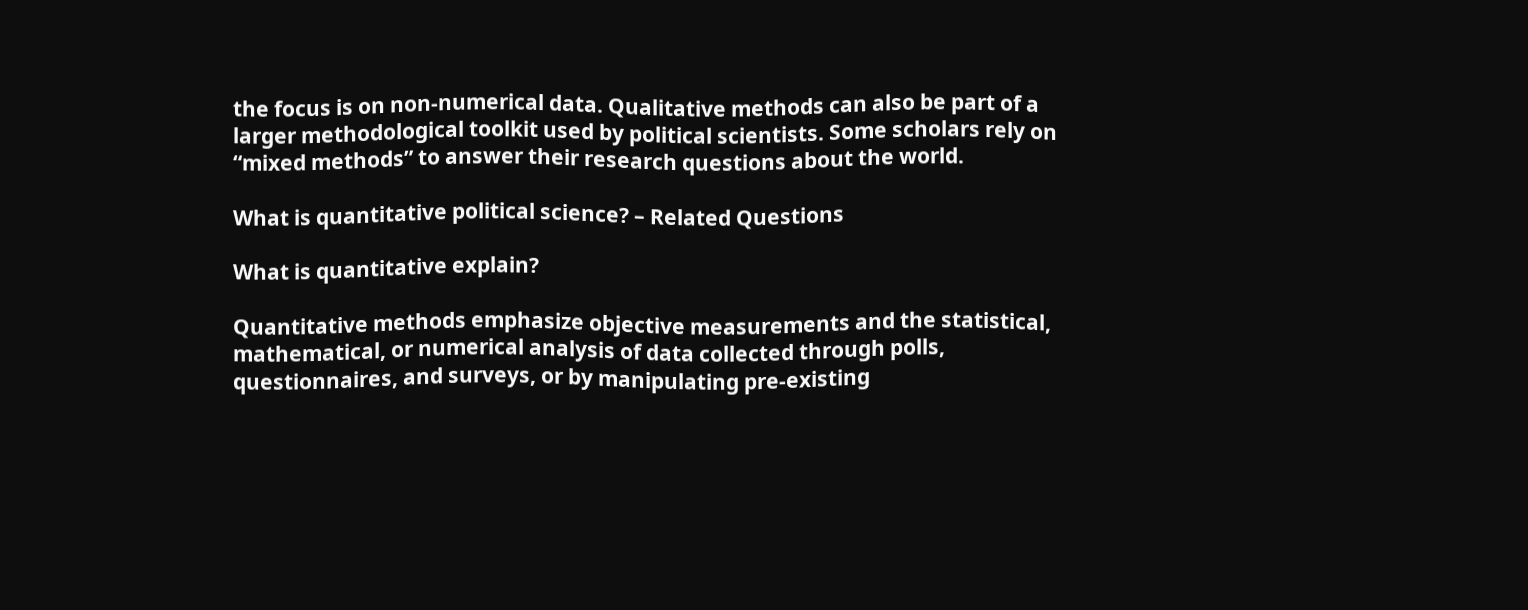the focus is on non-numerical data. Qualitative methods can also be part of a larger methodological toolkit used by political scientists. Some scholars rely on “mixed methods” to answer their research questions about the world.

What is quantitative political science? – Related Questions

What is quantitative explain?

Quantitative methods emphasize objective measurements and the statistical, mathematical, or numerical analysis of data collected through polls, questionnaires, and surveys, or by manipulating pre-existing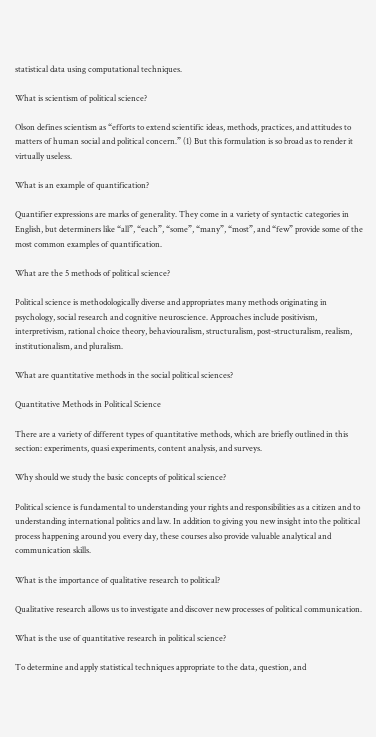statistical data using computational techniques.

What is scientism of political science?

Olson defines scientism as “efforts to extend scientific ideas, methods, practices, and attitudes to matters of human social and political concern.” (1) But this formulation is so broad as to render it virtually useless.

What is an example of quantification?

Quantifier expressions are marks of generality. They come in a variety of syntactic categories in English, but determiners like “all”, “each”, “some”, “many”, “most”, and “few” provide some of the most common examples of quantification.

What are the 5 methods of political science?

Political science is methodologically diverse and appropriates many methods originating in psychology, social research and cognitive neuroscience. Approaches include positivism, interpretivism, rational choice theory, behaviouralism, structuralism, post-structuralism, realism, institutionalism, and pluralism.

What are quantitative methods in the social political sciences?

Quantitative Methods in Political Science

There are a variety of different types of quantitative methods, which are briefly outlined in this section: experiments, quasi experiments, content analysis, and surveys.

Why should we study the basic concepts of political science?

Political science is fundamental to understanding your rights and responsibilities as a citizen and to understanding international politics and law. In addition to giving you new insight into the political process happening around you every day, these courses also provide valuable analytical and communication skills.

What is the importance of qualitative research to political?

Qualitative research allows us to investigate and discover new processes of political communication.

What is the use of quantitative research in political science?

To determine and apply statistical techniques appropriate to the data, question, and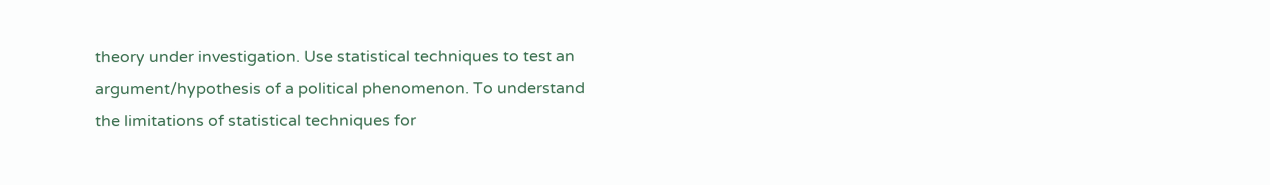theory under investigation. Use statistical techniques to test an argument/hypothesis of a political phenomenon. To understand the limitations of statistical techniques for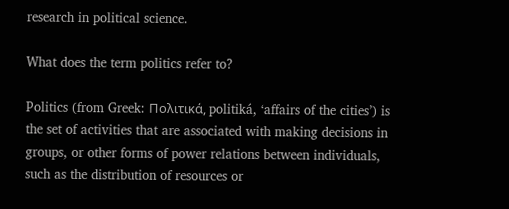research in political science.

What does the term politics refer to?

Politics (from Greek: Πολιτικά, politiká, ‘affairs of the cities’) is the set of activities that are associated with making decisions in groups, or other forms of power relations between individuals, such as the distribution of resources or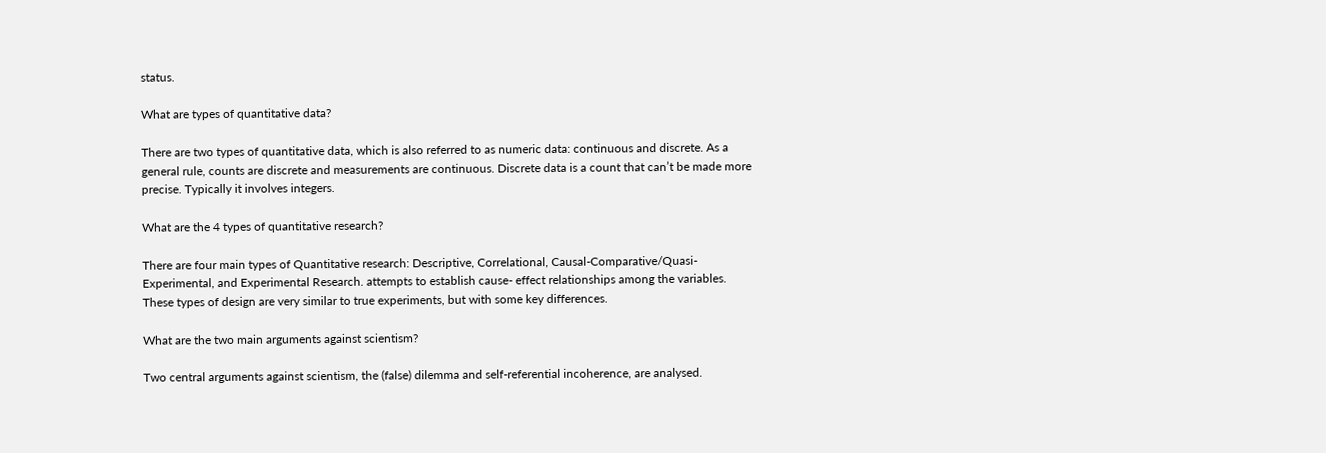status.

What are types of quantitative data?

There are two types of quantitative data, which is also referred to as numeric data: continuous and discrete. As a general rule, counts are discrete and measurements are continuous. Discrete data is a count that can’t be made more precise. Typically it involves integers.

What are the 4 types of quantitative research?

There are four main types of Quantitative research: Descriptive, Correlational, Causal-Comparative/Quasi-Experimental, and Experimental Research. attempts to establish cause- effect relationships among the variables. These types of design are very similar to true experiments, but with some key differences.

What are the two main arguments against scientism?

Two central arguments against scientism, the (false) dilemma and self-referential incoherence, are analysed.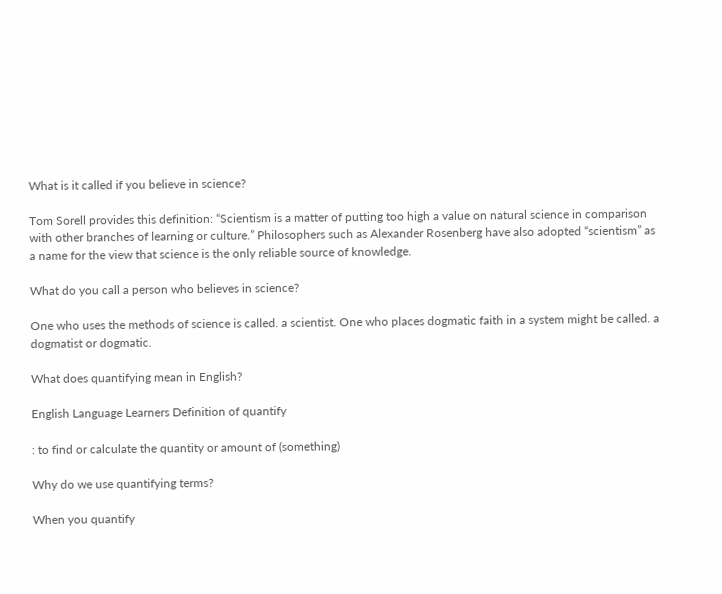What is it called if you believe in science?

Tom Sorell provides this definition: “Scientism is a matter of putting too high a value on natural science in comparison with other branches of learning or culture.” Philosophers such as Alexander Rosenberg have also adopted “scientism” as a name for the view that science is the only reliable source of knowledge.

What do you call a person who believes in science?

One who uses the methods of science is called. a scientist. One who places dogmatic faith in a system might be called. a dogmatist or dogmatic.

What does quantifying mean in English?

English Language Learners Definition of quantify

: to find or calculate the quantity or amount of (something)

Why do we use quantifying terms?

When you quantify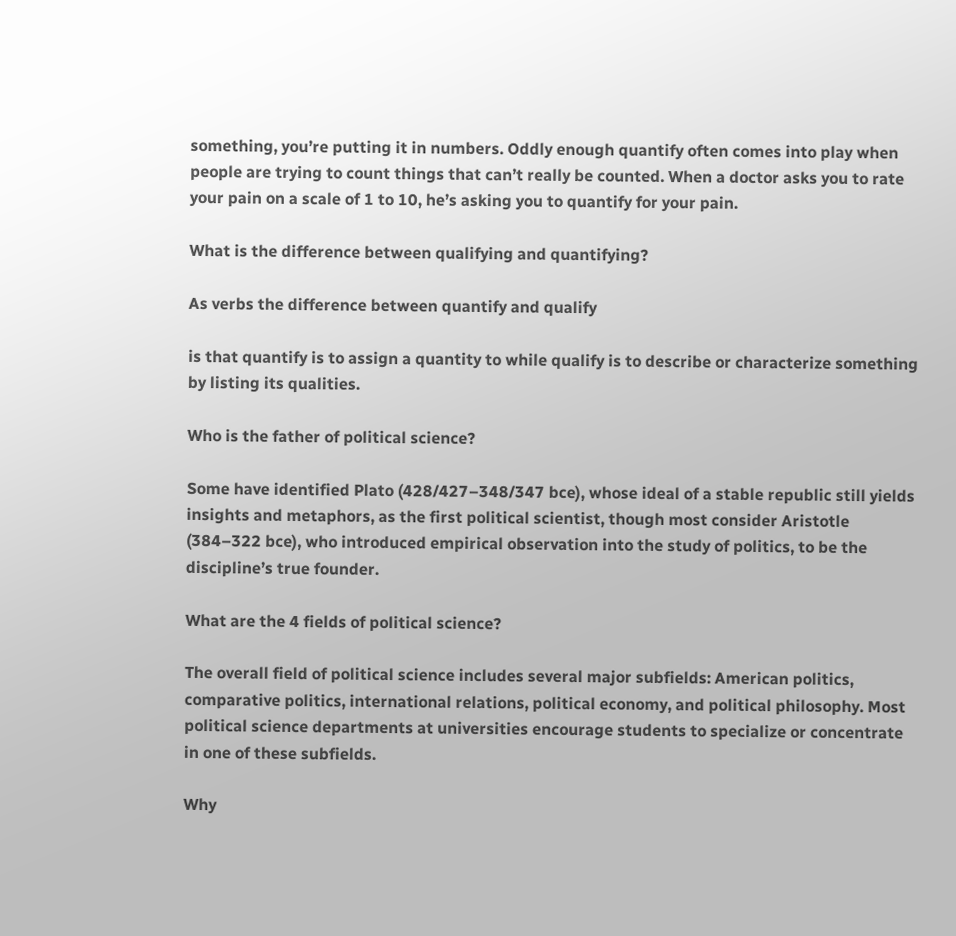something, you’re putting it in numbers. Oddly enough quantify often comes into play when people are trying to count things that can’t really be counted. When a doctor asks you to rate your pain on a scale of 1 to 10, he’s asking you to quantify for your pain.

What is the difference between qualifying and quantifying?

As verbs the difference between quantify and qualify

is that quantify is to assign a quantity to while qualify is to describe or characterize something by listing its qualities.

Who is the father of political science?

Some have identified Plato (428/427–348/347 bce), whose ideal of a stable republic still yields insights and metaphors, as the first political scientist, though most consider Aristotle (384–322 bce), who introduced empirical observation into the study of politics, to be the discipline’s true founder.

What are the 4 fields of political science?

The overall field of political science includes several major subfields: American politics, comparative politics, international relations, political economy, and political philosophy. Most political science departments at universities encourage students to specialize or concentrate in one of these subfields.

Why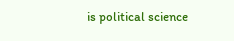is political science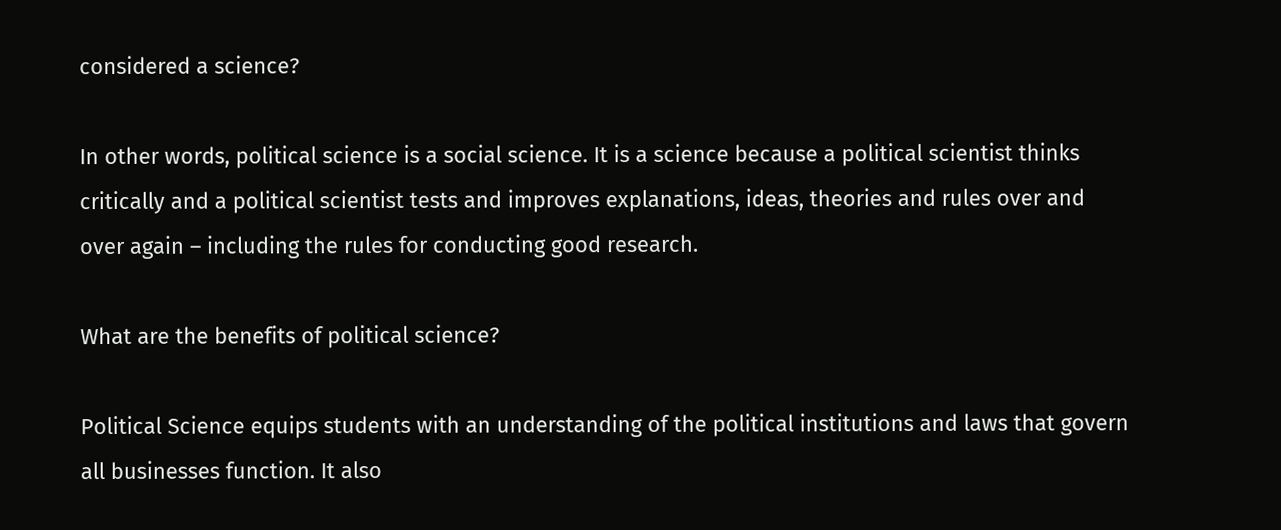considered a science?

In other words, political science is a social science. It is a science because a political scientist thinks critically and a political scientist tests and improves explanations, ideas, theories and rules over and over again – including the rules for conducting good research.

What are the benefits of political science?

Political Science equips students with an understanding of the political institutions and laws that govern all businesses function. It also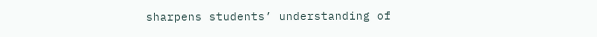sharpens students’ understanding of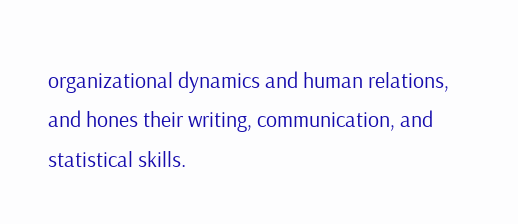organizational dynamics and human relations, and hones their writing, communication, and statistical skills.